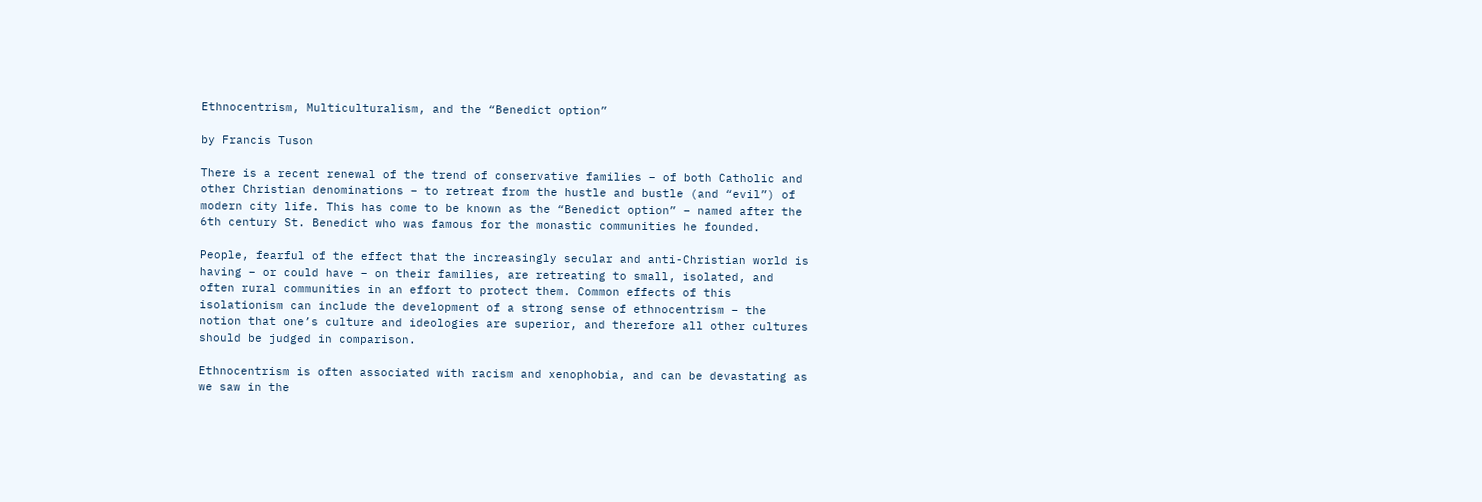Ethnocentrism, Multiculturalism, and the “Benedict option”

by Francis Tuson

There is a recent renewal of the trend of conservative families – of both Catholic and other Christian denominations – to retreat from the hustle and bustle (and “evil”) of modern city life. This has come to be known as the “Benedict option” – named after the 6th century St. Benedict who was famous for the monastic communities he founded.

People, fearful of the effect that the increasingly secular and anti-Christian world is having – or could have – on their families, are retreating to small, isolated, and often rural communities in an effort to protect them. Common effects of this isolationism can include the development of a strong sense of ethnocentrism – the notion that one’s culture and ideologies are superior, and therefore all other cultures should be judged in comparison.

Ethnocentrism is often associated with racism and xenophobia, and can be devastating as we saw in the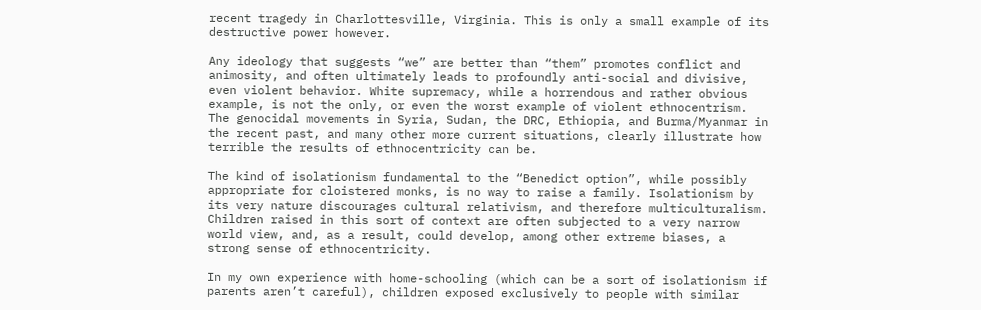recent tragedy in Charlottesville, Virginia. This is only a small example of its destructive power however.

Any ideology that suggests “we” are better than “them” promotes conflict and animosity, and often ultimately leads to profoundly anti-social and divisive, even violent behavior. White supremacy, while a horrendous and rather obvious example, is not the only, or even the worst example of violent ethnocentrism. The genocidal movements in Syria, Sudan, the DRC, Ethiopia, and Burma/Myanmar in the recent past, and many other more current situations, clearly illustrate how terrible the results of ethnocentricity can be.

The kind of isolationism fundamental to the “Benedict option”, while possibly appropriate for cloistered monks, is no way to raise a family. Isolationism by its very nature discourages cultural relativism, and therefore multiculturalism. Children raised in this sort of context are often subjected to a very narrow world view, and, as a result, could develop, among other extreme biases, a strong sense of ethnocentricity.

In my own experience with home-schooling (which can be a sort of isolationism if parents aren’t careful), children exposed exclusively to people with similar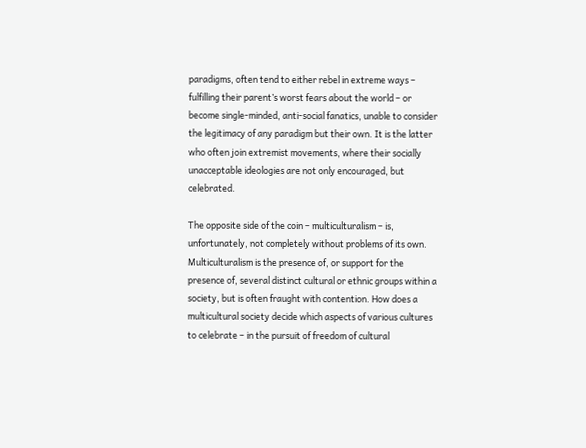paradigms, often tend to either rebel in extreme ways – fulfilling their parent’s worst fears about the world – or become single-minded, anti-social fanatics, unable to consider the legitimacy of any paradigm but their own. It is the latter who often join extremist movements, where their socially unacceptable ideologies are not only encouraged, but celebrated.

The opposite side of the coin – multiculturalism – is, unfortunately, not completely without problems of its own. Multiculturalism is the presence of, or support for the presence of, several distinct cultural or ethnic groups within a society, but is often fraught with contention. How does a multicultural society decide which aspects of various cultures to celebrate – in the pursuit of freedom of cultural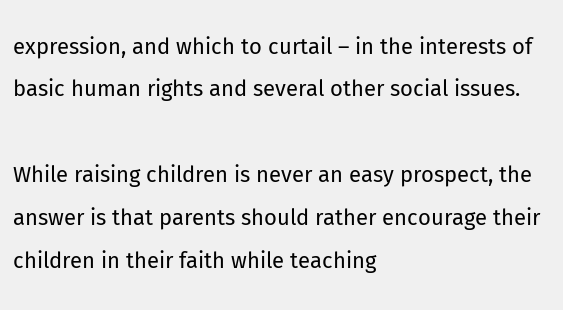expression, and which to curtail – in the interests of basic human rights and several other social issues.

While raising children is never an easy prospect, the answer is that parents should rather encourage their children in their faith while teaching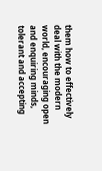them how to effectively deal with the modern world, encouraging open and enquiring minds, tolerant and accepting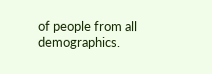of people from all demographics.